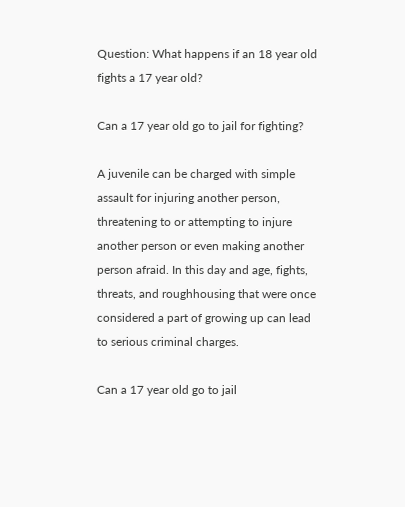Question: What happens if an 18 year old fights a 17 year old?

Can a 17 year old go to jail for fighting?

A juvenile can be charged with simple assault for injuring another person, threatening to or attempting to injure another person or even making another person afraid. In this day and age, fights, threats, and roughhousing that were once considered a part of growing up can lead to serious criminal charges.

Can a 17 year old go to jail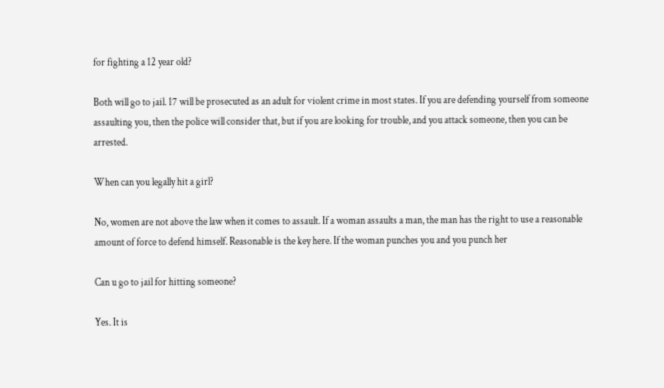for fighting a 12 year old?

Both will go to jail. 17 will be prosecuted as an adult for violent crime in most states. If you are defending yourself from someone assaulting you, then the police will consider that, but if you are looking for trouble, and you attack someone, then you can be arrested.

When can you legally hit a girl?

No, women are not above the law when it comes to assault. If a woman assaults a man, the man has the right to use a reasonable amount of force to defend himself. Reasonable is the key here. If the woman punches you and you punch her

Can u go to jail for hitting someone?

Yes. It is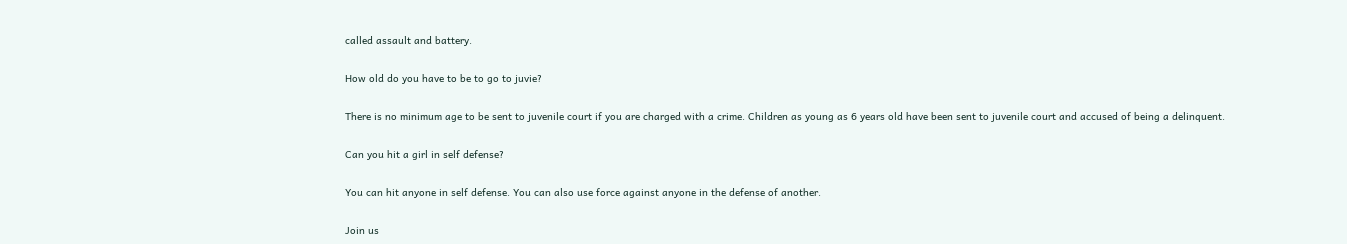called assault and battery.

How old do you have to be to go to juvie?

There is no minimum age to be sent to juvenile court if you are charged with a crime. Children as young as 6 years old have been sent to juvenile court and accused of being a delinquent.

Can you hit a girl in self defense?

You can hit anyone in self defense. You can also use force against anyone in the defense of another.

Join us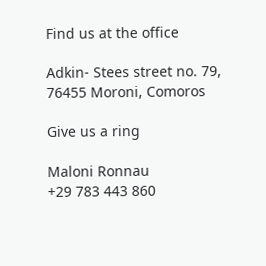Find us at the office

Adkin- Stees street no. 79, 76455 Moroni, Comoros

Give us a ring

Maloni Ronnau
+29 783 443 860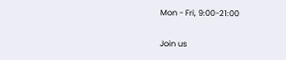Mon - Fri, 9:00-21:00

Join us